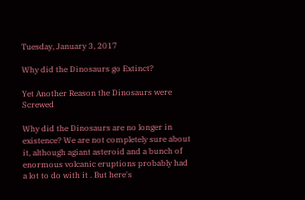Tuesday, January 3, 2017

Why did the Dinosaurs go Extinct?

Yet Another Reason the Dinosaurs were Screwed

Why did the Dinosaurs are no longer in existence? We are not completely sure about it, although agiant asteroid and a bunch of enormous volcanic eruptions probably had a lot to do with it . But here's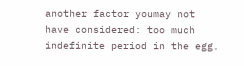another factor youmay not have considered: too much indefinite period in the egg.